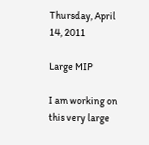Thursday, April 14, 2011

Large MIP

I am working on this very large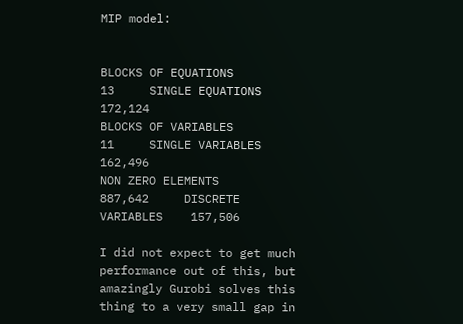MIP model:


BLOCKS OF EQUATIONS          13     SINGLE EQUATIONS      172,124
BLOCKS OF VARIABLES          11     SINGLE VARIABLES      162,496
NON ZERO ELEMENTS       887,642     DISCRETE VARIABLES    157,506

I did not expect to get much performance out of this, but amazingly Gurobi solves this thing to a very small gap in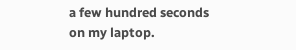a few hundred seconds on my laptop.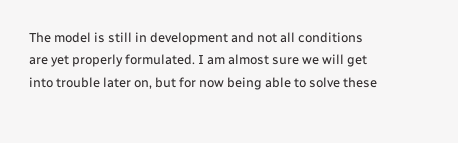The model is still in development and not all conditions are yet properly formulated. I am almost sure we will get into trouble later on, but for now being able to solve these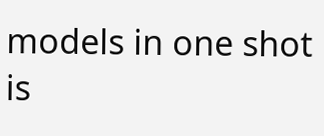models in one shot is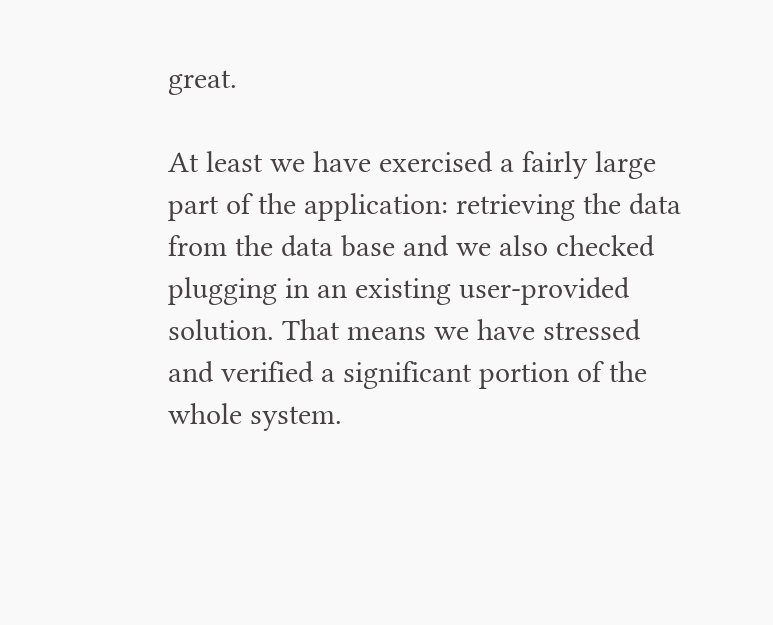great.

At least we have exercised a fairly large part of the application: retrieving the data from the data base and we also checked plugging in an existing user-provided solution. That means we have stressed and verified a significant portion of the whole system.